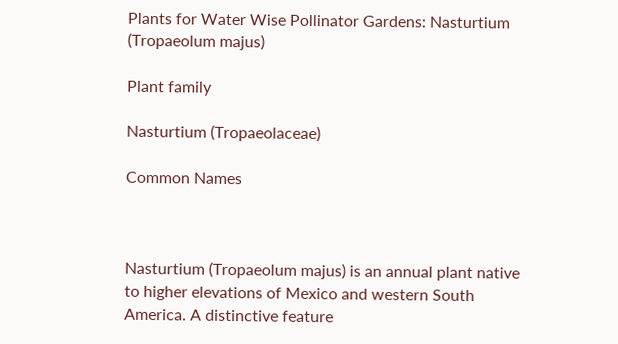Plants for Water Wise Pollinator Gardens: Nasturtium (Tropaeolum majus)

Plant family

Nasturtium (Tropaeolaceae)

Common Names



Nasturtium (Tropaeolum majus) is an annual plant native to higher elevations of Mexico and western South America. A distinctive feature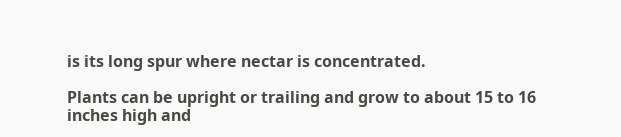is its long spur where nectar is concentrated.

Plants can be upright or trailing and grow to about 15 to 16 inches high and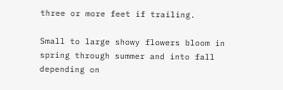three or more feet if trailing.

Small to large showy flowers bloom in spring through summer and into fall depending on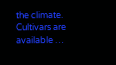the climate. Cultivars are available …